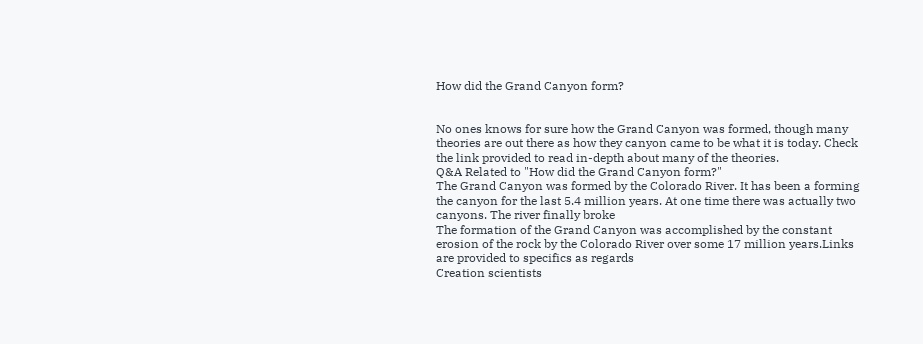How did the Grand Canyon form?


No ones knows for sure how the Grand Canyon was formed, though many theories are out there as how they canyon came to be what it is today. Check the link provided to read in-depth about many of the theories.
Q&A Related to "How did the Grand Canyon form?"
The Grand Canyon was formed by the Colorado River. It has been a forming the canyon for the last 5.4 million years. At one time there was actually two canyons. The river finally broke
The formation of the Grand Canyon was accomplished by the constant erosion of the rock by the Colorado River over some 17 million years.Links are provided to specifics as regards
Creation scientists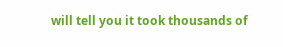will tell you it took thousands of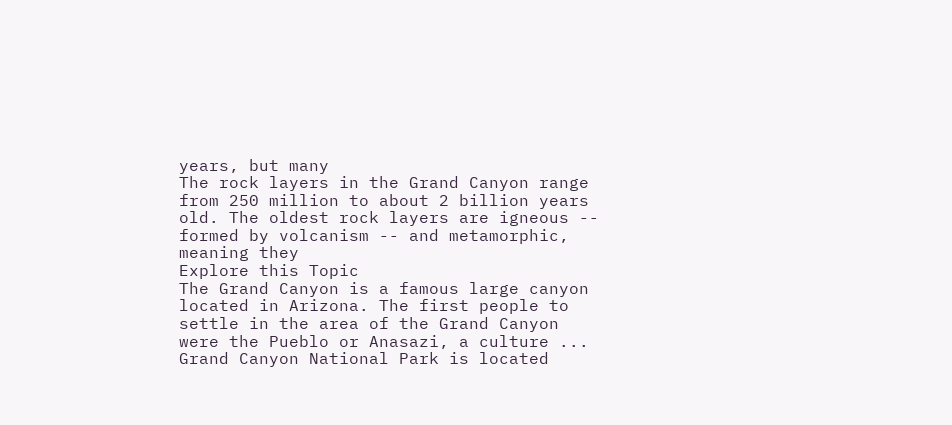years, but many
The rock layers in the Grand Canyon range from 250 million to about 2 billion years old. The oldest rock layers are igneous -- formed by volcanism -- and metamorphic, meaning they
Explore this Topic
The Grand Canyon is a famous large canyon located in Arizona. The first people to settle in the area of the Grand Canyon were the Pueblo or Anasazi, a culture ...
Grand Canyon National Park is located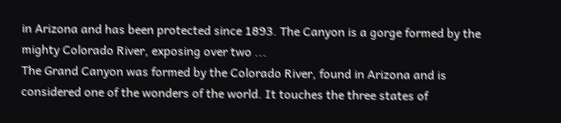in Arizona and has been protected since 1893. The Canyon is a gorge formed by the mighty Colorado River, exposing over two ...
The Grand Canyon was formed by the Colorado River, found in Arizona and is considered one of the wonders of the world. It touches the three states of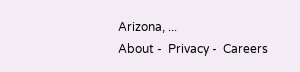Arizona, ...
About -  Privacy -  Careers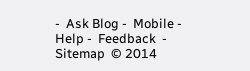-  Ask Blog -  Mobile -  Help -  Feedback  -  Sitemap  © 2014